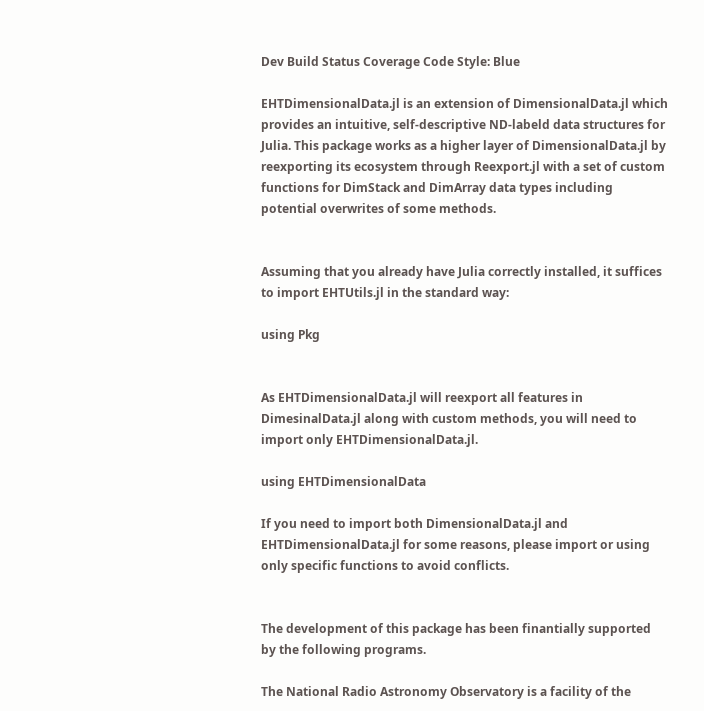Dev Build Status Coverage Code Style: Blue

EHTDimensionalData.jl is an extension of DimensionalData.jl which provides an intuitive, self-descriptive ND-labeld data structures for Julia. This package works as a higher layer of DimensionalData.jl by reexporting its ecosystem through Reexport.jl with a set of custom functions for DimStack and DimArray data types including potential overwrites of some methods.


Assuming that you already have Julia correctly installed, it suffices to import EHTUtils.jl in the standard way:

using Pkg


As EHTDimensionalData.jl will reexport all features in DimesinalData.jl along with custom methods, you will need to import only EHTDimensionalData.jl.

using EHTDimensionalData

If you need to import both DimensionalData.jl and EHTDimensionalData.jl for some reasons, please import or using only specific functions to avoid conflicts.


The development of this package has been finantially supported by the following programs.

The National Radio Astronomy Observatory is a facility of the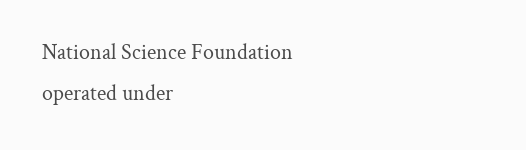National Science Foundation operated under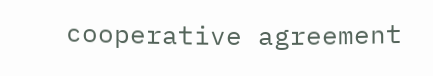cooperative agreement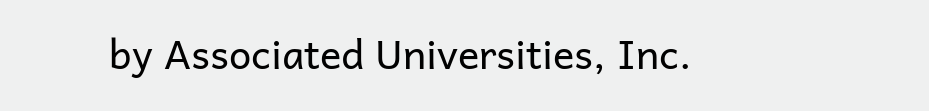by Associated Universities, Inc.